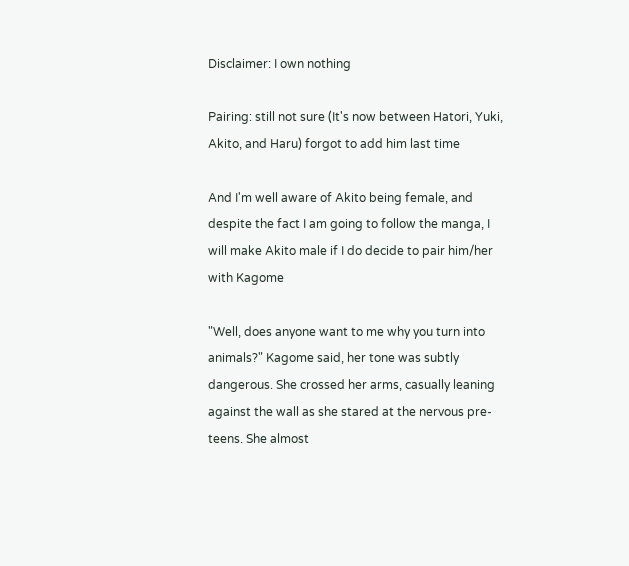Disclaimer: I own nothing

Pairing: still not sure (It's now between Hatori, Yuki, Akito, and Haru) forgot to add him last time

And I'm well aware of Akito being female, and despite the fact I am going to follow the manga, I will make Akito male if I do decide to pair him/her with Kagome

"Well, does anyone want to me why you turn into animals?" Kagome said, her tone was subtly dangerous. She crossed her arms, casually leaning against the wall as she stared at the nervous pre-teens. She almost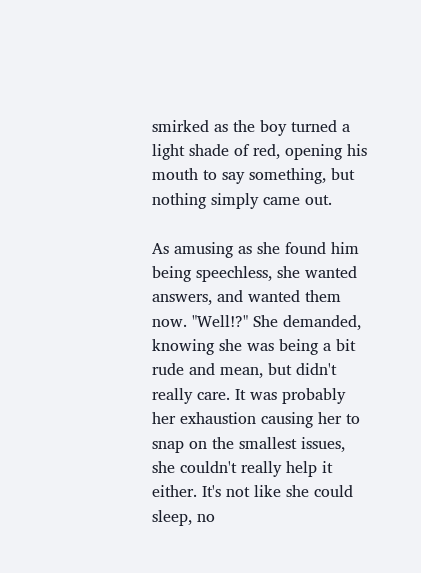smirked as the boy turned a light shade of red, opening his mouth to say something, but nothing simply came out.

As amusing as she found him being speechless, she wanted answers, and wanted them now. "Well!?" She demanded, knowing she was being a bit rude and mean, but didn't really care. It was probably her exhaustion causing her to snap on the smallest issues, she couldn't really help it either. It's not like she could sleep, no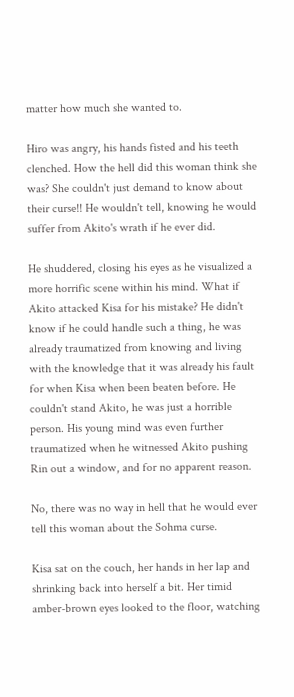matter how much she wanted to.

Hiro was angry, his hands fisted and his teeth clenched. How the hell did this woman think she was? She couldn't just demand to know about their curse!! He wouldn't tell, knowing he would suffer from Akito's wrath if he ever did.

He shuddered, closing his eyes as he visualized a more horrific scene within his mind. What if Akito attacked Kisa for his mistake? He didn't know if he could handle such a thing, he was already traumatized from knowing and living with the knowledge that it was already his fault for when Kisa when been beaten before. He couldn't stand Akito, he was just a horrible person. His young mind was even further traumatized when he witnessed Akito pushing Rin out a window, and for no apparent reason.

No, there was no way in hell that he would ever tell this woman about the Sohma curse.

Kisa sat on the couch, her hands in her lap and shrinking back into herself a bit. Her timid amber-brown eyes looked to the floor, watching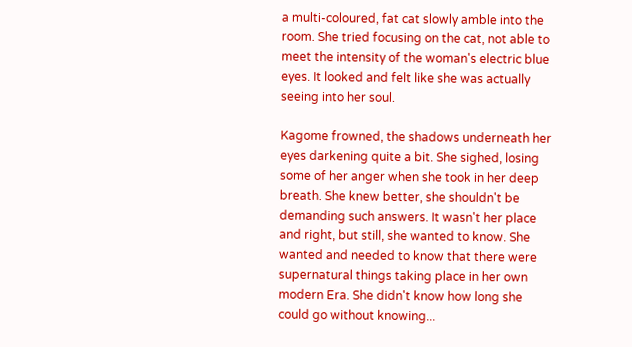a multi-coloured, fat cat slowly amble into the room. She tried focusing on the cat, not able to meet the intensity of the woman's electric blue eyes. It looked and felt like she was actually seeing into her soul.

Kagome frowned, the shadows underneath her eyes darkening quite a bit. She sighed, losing some of her anger when she took in her deep breath. She knew better, she shouldn't be demanding such answers. It wasn't her place and right, but still, she wanted to know. She wanted and needed to know that there were supernatural things taking place in her own modern Era. She didn't know how long she could go without knowing...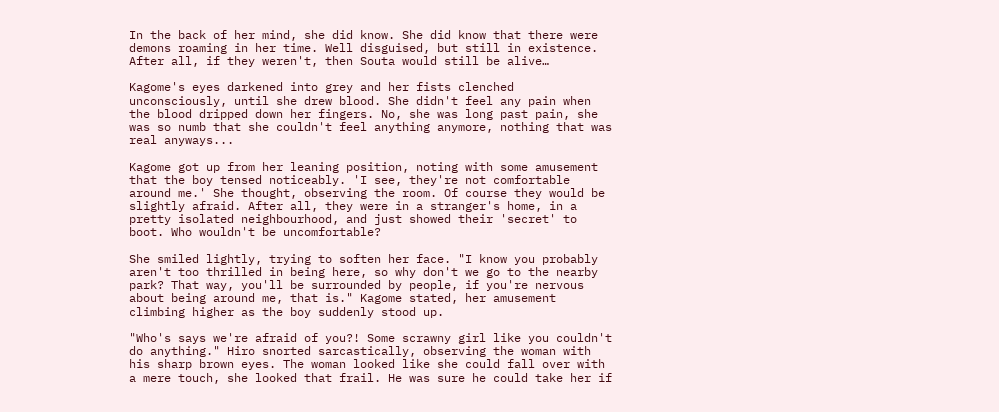In the back of her mind, she did know. She did know that there were demons roaming in her time. Well disguised, but still in existence. After all, if they weren't, then Souta would still be alive…

Kagome's eyes darkened into grey and her fists clenched unconsciously, until she drew blood. She didn't feel any pain when the blood dripped down her fingers. No, she was long past pain, she was so numb that she couldn't feel anything anymore, nothing that was real anyways...

Kagome got up from her leaning position, noting with some amusement that the boy tensed noticeably. 'I see, they're not comfortable around me.' She thought, observing the room. Of course they would be slightly afraid. After all, they were in a stranger's home, in a pretty isolated neighbourhood, and just showed their 'secret' to boot. Who wouldn't be uncomfortable?

She smiled lightly, trying to soften her face. "I know you probably aren't too thrilled in being here, so why don't we go to the nearby park? That way, you'll be surrounded by people, if you're nervous about being around me, that is." Kagome stated, her amusement climbing higher as the boy suddenly stood up.

"Who's says we're afraid of you?! Some scrawny girl like you couldn't do anything." Hiro snorted sarcastically, observing the woman with his sharp brown eyes. The woman looked like she could fall over with a mere touch, she looked that frail. He was sure he could take her if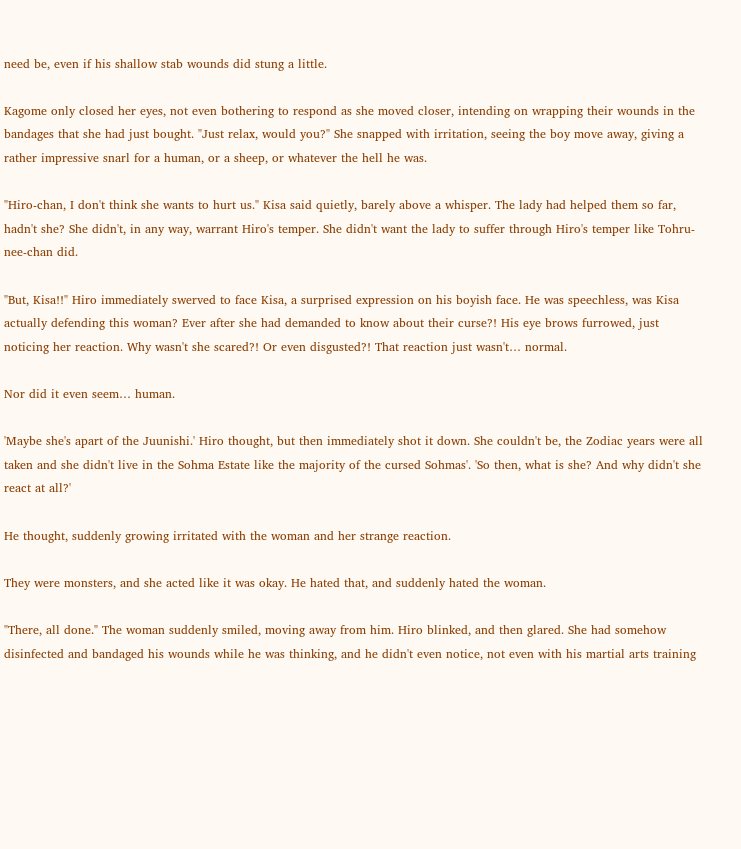need be, even if his shallow stab wounds did stung a little.

Kagome only closed her eyes, not even bothering to respond as she moved closer, intending on wrapping their wounds in the bandages that she had just bought. "Just relax, would you?" She snapped with irritation, seeing the boy move away, giving a rather impressive snarl for a human, or a sheep, or whatever the hell he was.

"Hiro-chan, I don't think she wants to hurt us." Kisa said quietly, barely above a whisper. The lady had helped them so far, hadn't she? She didn't, in any way, warrant Hiro's temper. She didn't want the lady to suffer through Hiro's temper like Tohru-nee-chan did.

"But, Kisa!!" Hiro immediately swerved to face Kisa, a surprised expression on his boyish face. He was speechless, was Kisa actually defending this woman? Ever after she had demanded to know about their curse?! His eye brows furrowed, just noticing her reaction. Why wasn't she scared?! Or even disgusted?! That reaction just wasn't… normal.

Nor did it even seem… human.

'Maybe she's apart of the Juunishi.' Hiro thought, but then immediately shot it down. She couldn't be, the Zodiac years were all taken and she didn't live in the Sohma Estate like the majority of the cursed Sohmas'. 'So then, what is she? And why didn't she react at all?'

He thought, suddenly growing irritated with the woman and her strange reaction.

They were monsters, and she acted like it was okay. He hated that, and suddenly hated the woman.

"There, all done." The woman suddenly smiled, moving away from him. Hiro blinked, and then glared. She had somehow disinfected and bandaged his wounds while he was thinking, and he didn't even notice, not even with his martial arts training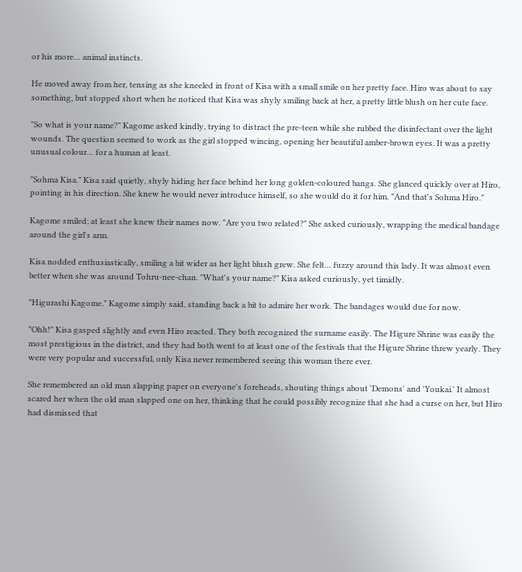or his more… animal instincts.

He moved away from her, tensing as she kneeled in front of Kisa with a small smile on her pretty face. Hiro was about to say something, but stopped short when he noticed that Kisa was shyly smiling back at her, a pretty little blush on her cute face.

"So what is your name?" Kagome asked kindly, trying to distract the pre-teen while she rubbed the disinfectant over the light wounds. The question seemed to work as the girl stopped wincing, opening her beautiful amber-brown eyes. It was a pretty unusual colour… for a human at least.

"Sohma Kisa." Kisa said quietly, shyly hiding her face behind her long golden-coloured bangs. She glanced quickly over at Hiro, pointing in his direction. She knew he would never introduce himself, so she would do it for him. "And that's Sohma Hiro."

Kagome smiled; at least she knew their names now. "Are you two related?" She asked curiously, wrapping the medical bandage around the girl's arm.

Kisa nodded enthusiastically, smiling a bit wider as her light blush grew. She felt… fuzzy around this lady. It was almost even better when she was around Tohru-nee-chan. "What's your name?" Kisa asked curiously, yet timidly.

"Higurashi Kagome." Kagome simply said, standing back a bit to admire her work. The bandages would due for now.

"Ohh!" Kisa gasped slightly and even Hiro reacted. They both recognized the surname easily. The Higure Shrine was easily the most prestigious in the district, and they had both went to at least one of the festivals that the Higure Shrine threw yearly. They were very popular and successful, only Kisa never remembered seeing this woman there ever.

She remembered an old man slapping paper on everyone's foreheads, shouting things about 'Demons' and 'Youkai.' It almost scared her when the old man slapped one on her, thinking that he could possibly recognize that she had a curse on her, but Hiro had dismissed that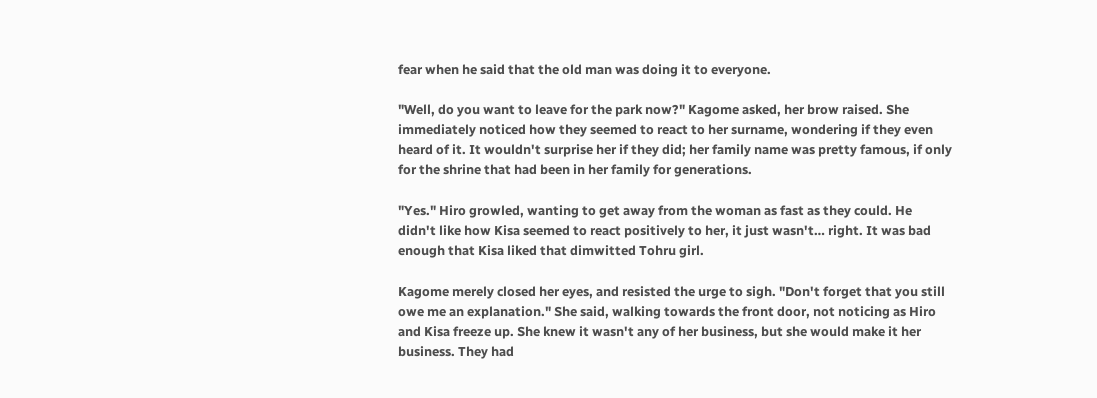fear when he said that the old man was doing it to everyone.

"Well, do you want to leave for the park now?" Kagome asked, her brow raised. She immediately noticed how they seemed to react to her surname, wondering if they even heard of it. It wouldn't surprise her if they did; her family name was pretty famous, if only for the shrine that had been in her family for generations.

"Yes." Hiro growled, wanting to get away from the woman as fast as they could. He didn't like how Kisa seemed to react positively to her, it just wasn't… right. It was bad enough that Kisa liked that dimwitted Tohru girl.

Kagome merely closed her eyes, and resisted the urge to sigh. "Don't forget that you still owe me an explanation." She said, walking towards the front door, not noticing as Hiro and Kisa freeze up. She knew it wasn't any of her business, but she would make it her business. They had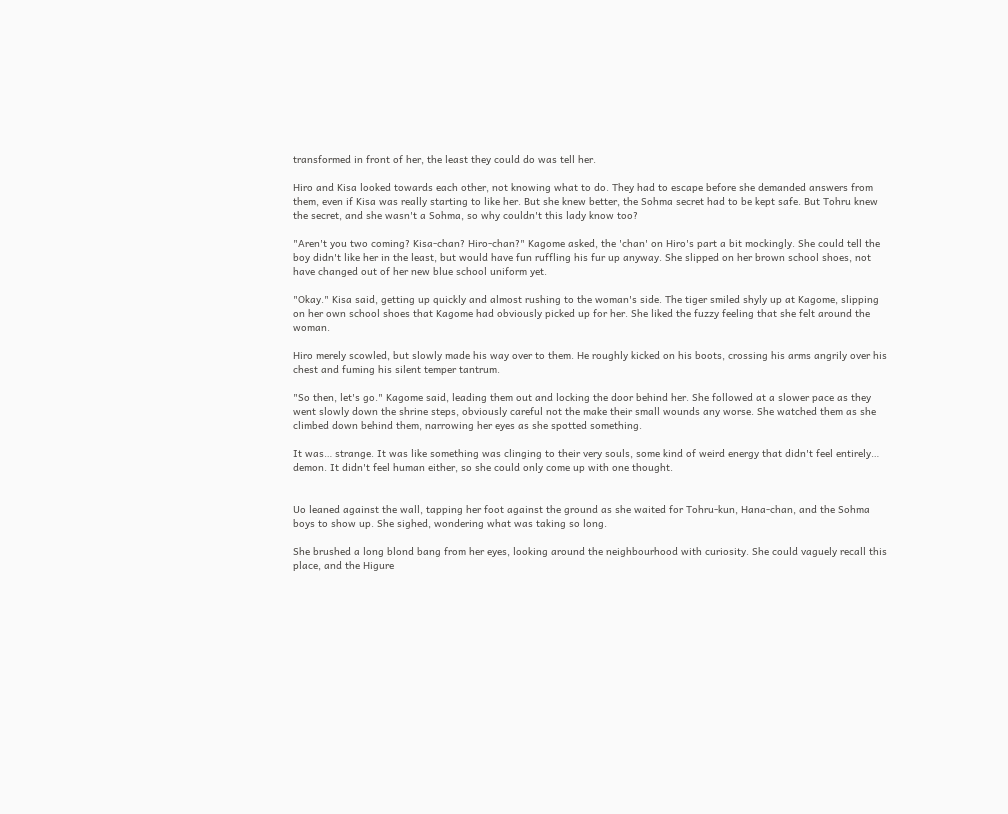transformed in front of her, the least they could do was tell her.

Hiro and Kisa looked towards each other, not knowing what to do. They had to escape before she demanded answers from them, even if Kisa was really starting to like her. But she knew better, the Sohma secret had to be kept safe. But Tohru knew the secret, and she wasn't a Sohma, so why couldn't this lady know too?

"Aren't you two coming? Kisa-chan? Hiro-chan?" Kagome asked, the 'chan' on Hiro's part a bit mockingly. She could tell the boy didn't like her in the least, but would have fun ruffling his fur up anyway. She slipped on her brown school shoes, not have changed out of her new blue school uniform yet.

"Okay." Kisa said, getting up quickly and almost rushing to the woman's side. The tiger smiled shyly up at Kagome, slipping on her own school shoes that Kagome had obviously picked up for her. She liked the fuzzy feeling that she felt around the woman.

Hiro merely scowled, but slowly made his way over to them. He roughly kicked on his boots, crossing his arms angrily over his chest and fuming his silent temper tantrum.

"So then, let's go." Kagome said, leading them out and locking the door behind her. She followed at a slower pace as they went slowly down the shrine steps, obviously careful not the make their small wounds any worse. She watched them as she climbed down behind them, narrowing her eyes as she spotted something.

It was… strange. It was like something was clinging to their very souls, some kind of weird energy that didn't feel entirely… demon. It didn't feel human either, so she could only come up with one thought.


Uo leaned against the wall, tapping her foot against the ground as she waited for Tohru-kun, Hana-chan, and the Sohma boys to show up. She sighed, wondering what was taking so long.

She brushed a long blond bang from her eyes, looking around the neighbourhood with curiosity. She could vaguely recall this place, and the Higure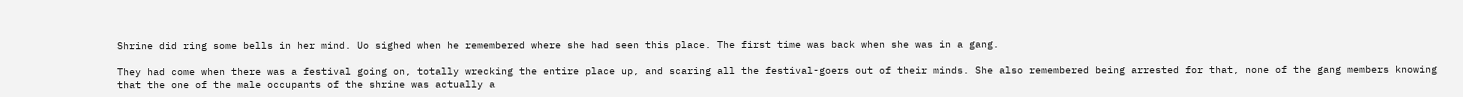Shrine did ring some bells in her mind. Uo sighed when he remembered where she had seen this place. The first time was back when she was in a gang.

They had come when there was a festival going on, totally wrecking the entire place up, and scaring all the festival-goers out of their minds. She also remembered being arrested for that, none of the gang members knowing that the one of the male occupants of the shrine was actually a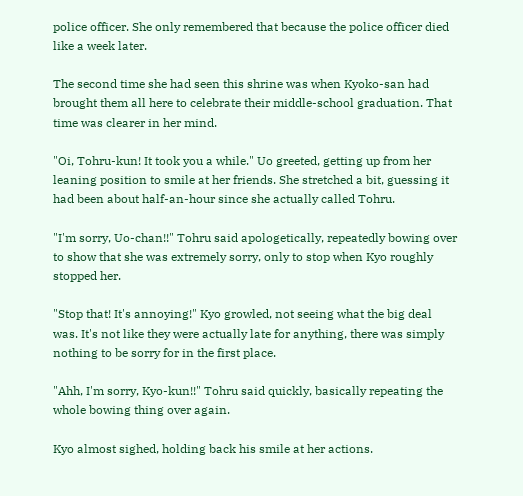police officer. She only remembered that because the police officer died like a week later.

The second time she had seen this shrine was when Kyoko-san had brought them all here to celebrate their middle-school graduation. That time was clearer in her mind.

"Oi, Tohru-kun! It took you a while." Uo greeted, getting up from her leaning position to smile at her friends. She stretched a bit, guessing it had been about half-an-hour since she actually called Tohru.

"I'm sorry, Uo-chan!!" Tohru said apologetically, repeatedly bowing over to show that she was extremely sorry, only to stop when Kyo roughly stopped her.

"Stop that! It's annoying!" Kyo growled, not seeing what the big deal was. It's not like they were actually late for anything, there was simply nothing to be sorry for in the first place.

"Ahh, I'm sorry, Kyo-kun!!" Tohru said quickly, basically repeating the whole bowing thing over again.

Kyo almost sighed, holding back his smile at her actions.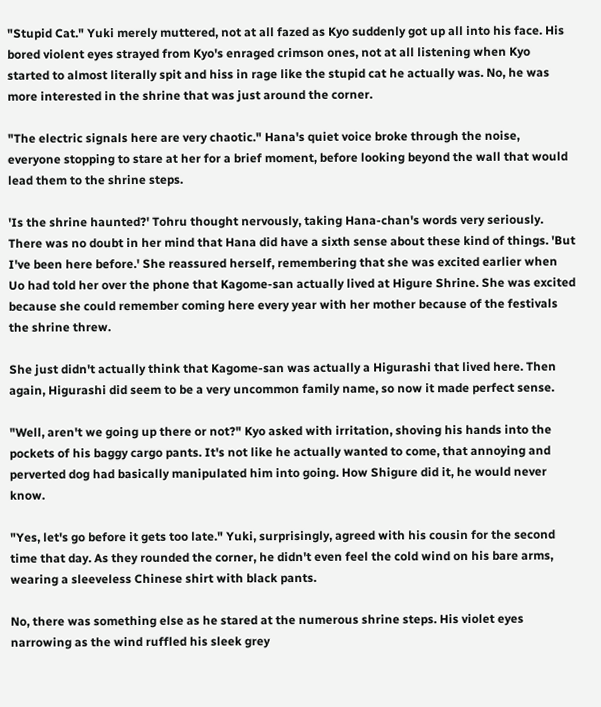"Stupid Cat." Yuki merely muttered, not at all fazed as Kyo suddenly got up all into his face. His bored violent eyes strayed from Kyo's enraged crimson ones, not at all listening when Kyo started to almost literally spit and hiss in rage like the stupid cat he actually was. No, he was more interested in the shrine that was just around the corner.

"The electric signals here are very chaotic." Hana's quiet voice broke through the noise, everyone stopping to stare at her for a brief moment, before looking beyond the wall that would lead them to the shrine steps.

'Is the shrine haunted?' Tohru thought nervously, taking Hana-chan's words very seriously. There was no doubt in her mind that Hana did have a sixth sense about these kind of things. 'But I've been here before.' She reassured herself, remembering that she was excited earlier when Uo had told her over the phone that Kagome-san actually lived at Higure Shrine. She was excited because she could remember coming here every year with her mother because of the festivals the shrine threw.

She just didn't actually think that Kagome-san was actually a Higurashi that lived here. Then again, Higurashi did seem to be a very uncommon family name, so now it made perfect sense.

"Well, aren't we going up there or not?" Kyo asked with irritation, shoving his hands into the pockets of his baggy cargo pants. It's not like he actually wanted to come, that annoying and perverted dog had basically manipulated him into going. How Shigure did it, he would never know.

"Yes, let's go before it gets too late." Yuki, surprisingly, agreed with his cousin for the second time that day. As they rounded the corner, he didn't even feel the cold wind on his bare arms, wearing a sleeveless Chinese shirt with black pants.

No, there was something else as he stared at the numerous shrine steps. His violet eyes narrowing as the wind ruffled his sleek grey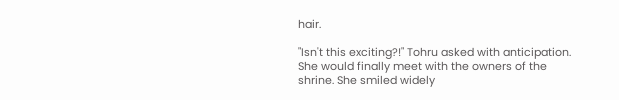hair.

"Isn't this exciting?!" Tohru asked with anticipation. She would finally meet with the owners of the shrine. She smiled widely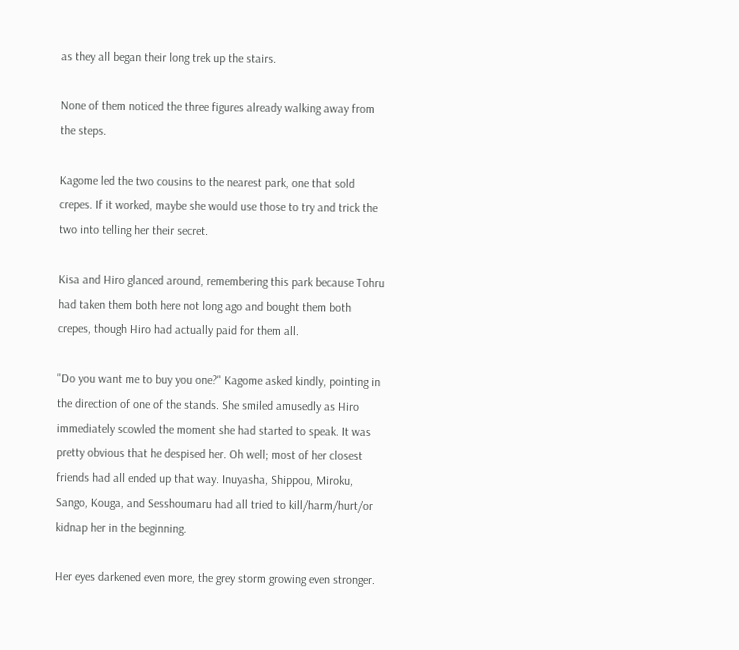as they all began their long trek up the stairs.

None of them noticed the three figures already walking away from the steps.

Kagome led the two cousins to the nearest park, one that sold crepes. If it worked, maybe she would use those to try and trick the two into telling her their secret.

Kisa and Hiro glanced around, remembering this park because Tohru had taken them both here not long ago and bought them both crepes, though Hiro had actually paid for them all.

"Do you want me to buy you one?" Kagome asked kindly, pointing in the direction of one of the stands. She smiled amusedly as Hiro immediately scowled the moment she had started to speak. It was pretty obvious that he despised her. Oh well; most of her closest friends had all ended up that way. Inuyasha, Shippou, Miroku, Sango, Kouga, and Sesshoumaru had all tried to kill/harm/hurt/or kidnap her in the beginning.

Her eyes darkened even more, the grey storm growing even stronger.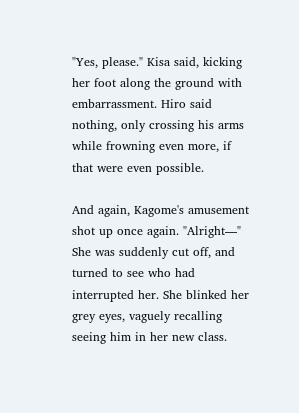"Yes, please." Kisa said, kicking her foot along the ground with embarrassment. Hiro said nothing, only crossing his arms while frowning even more, if that were even possible.

And again, Kagome's amusement shot up once again. "Alright—" She was suddenly cut off, and turned to see who had interrupted her. She blinked her grey eyes, vaguely recalling seeing him in her new class.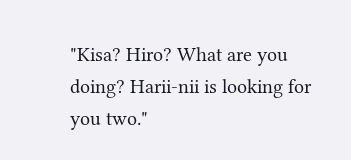"Kisa? Hiro? What are you doing? Harii-nii is looking for you two."